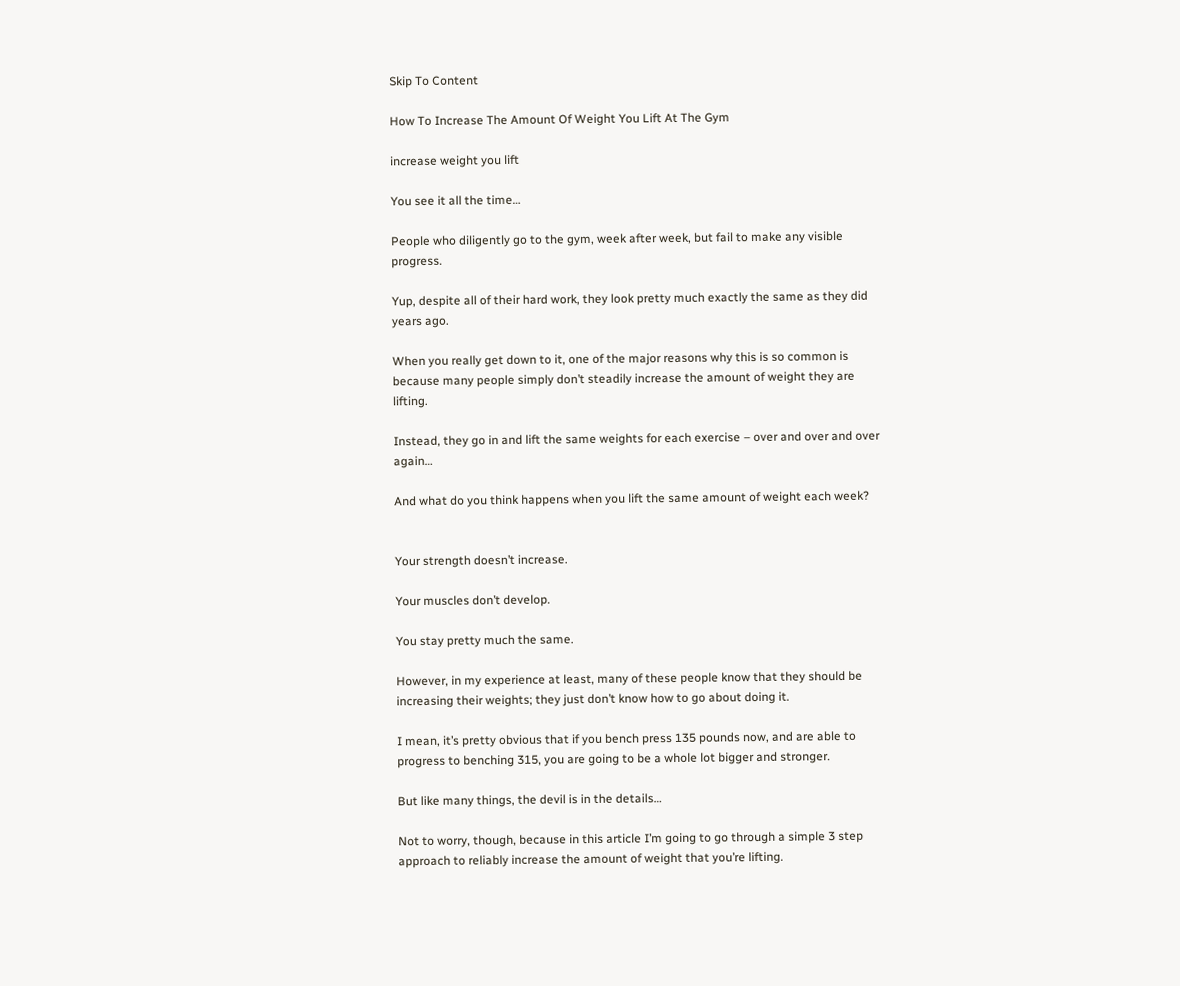Skip To Content

How To Increase The Amount Of Weight You Lift At The Gym

increase weight you lift

You see it all the time…

People who diligently go to the gym, week after week, but fail to make any visible progress.

Yup, despite all of their hard work, they look pretty much exactly the same as they did years ago.

When you really get down to it, one of the major reasons why this is so common is because many people simply don’t steadily increase the amount of weight they are lifting.

Instead, they go in and lift the same weights for each exercise – over and over and over again…

And what do you think happens when you lift the same amount of weight each week?


Your strength doesn’t increase.

Your muscles don’t develop.

You stay pretty much the same.

However, in my experience at least, many of these people know that they should be increasing their weights; they just don’t know how to go about doing it.

I mean, it’s pretty obvious that if you bench press 135 pounds now, and are able to progress to benching 315, you are going to be a whole lot bigger and stronger.

But like many things, the devil is in the details…

Not to worry, though, because in this article I’m going to go through a simple 3 step approach to reliably increase the amount of weight that you’re lifting.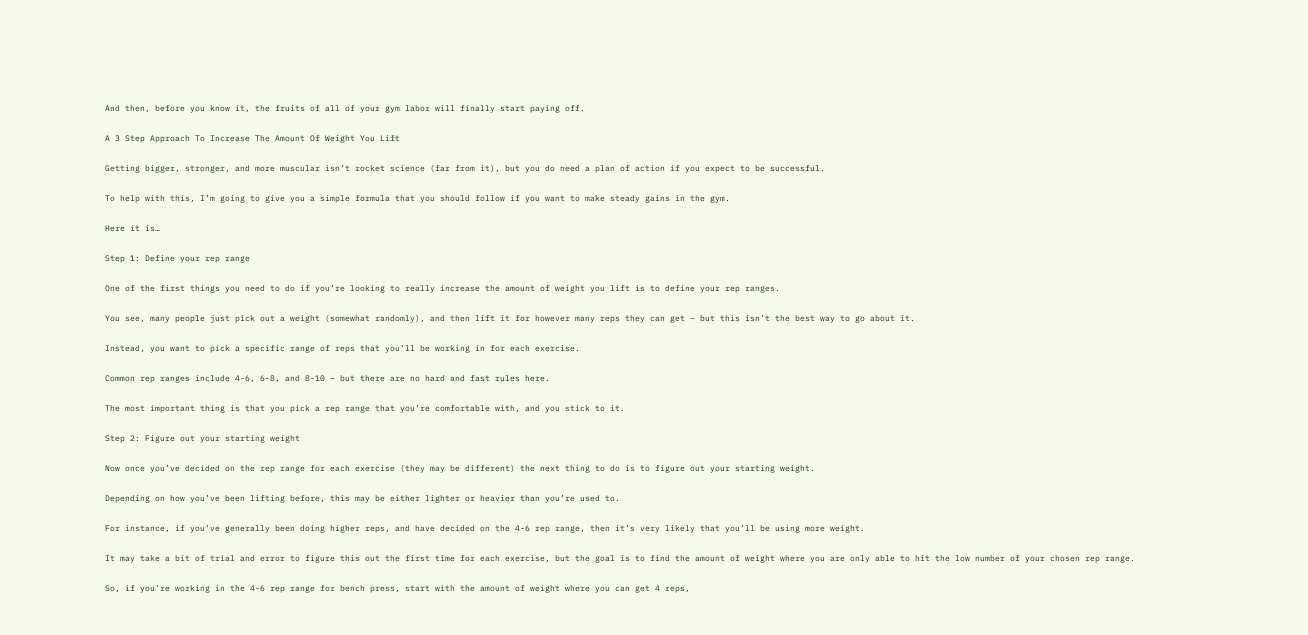And then, before you know it, the fruits of all of your gym labor will finally start paying off.

A 3 Step Approach To Increase The Amount Of Weight You Lift

Getting bigger, stronger, and more muscular isn’t rocket science (far from it), but you do need a plan of action if you expect to be successful.

To help with this, I’m going to give you a simple formula that you should follow if you want to make steady gains in the gym.

Here it is…

Step 1: Define your rep range

One of the first things you need to do if you’re looking to really increase the amount of weight you lift is to define your rep ranges.

You see, many people just pick out a weight (somewhat randomly), and then lift it for however many reps they can get – but this isn’t the best way to go about it.

Instead, you want to pick a specific range of reps that you’ll be working in for each exercise.

Common rep ranges include 4-6, 6-8, and 8-10 – but there are no hard and fast rules here.

The most important thing is that you pick a rep range that you’re comfortable with, and you stick to it.

Step 2: Figure out your starting weight

Now once you’ve decided on the rep range for each exercise (they may be different) the next thing to do is to figure out your starting weight.

Depending on how you’ve been lifting before, this may be either lighter or heavier than you’re used to.

For instance, if you’ve generally been doing higher reps, and have decided on the 4-6 rep range, then it’s very likely that you’ll be using more weight.

It may take a bit of trial and error to figure this out the first time for each exercise, but the goal is to find the amount of weight where you are only able to hit the low number of your chosen rep range.

So, if you’re working in the 4-6 rep range for bench press, start with the amount of weight where you can get 4 reps,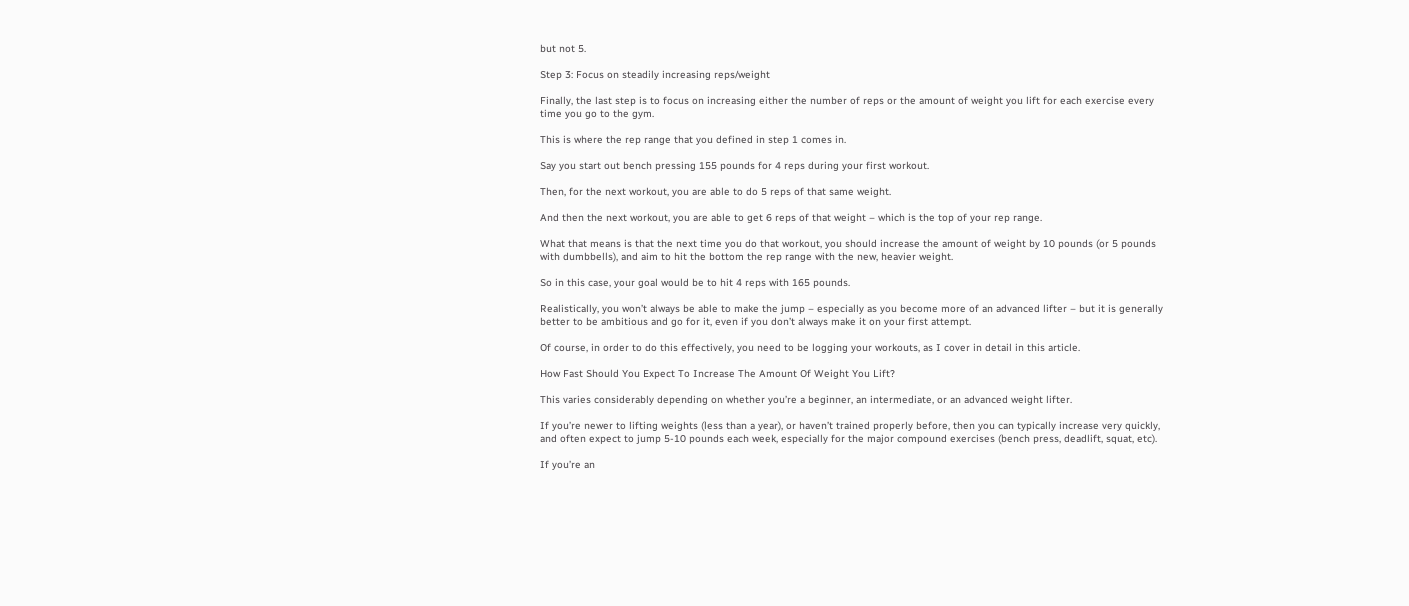but not 5.

Step 3: Focus on steadily increasing reps/weight

Finally, the last step is to focus on increasing either the number of reps or the amount of weight you lift for each exercise every time you go to the gym.

This is where the rep range that you defined in step 1 comes in.

Say you start out bench pressing 155 pounds for 4 reps during your first workout.

Then, for the next workout, you are able to do 5 reps of that same weight.

And then the next workout, you are able to get 6 reps of that weight – which is the top of your rep range.

What that means is that the next time you do that workout, you should increase the amount of weight by 10 pounds (or 5 pounds with dumbbells), and aim to hit the bottom the rep range with the new, heavier weight.

So in this case, your goal would be to hit 4 reps with 165 pounds.

Realistically, you won’t always be able to make the jump – especially as you become more of an advanced lifter – but it is generally better to be ambitious and go for it, even if you don’t always make it on your first attempt.

Of course, in order to do this effectively, you need to be logging your workouts, as I cover in detail in this article.

How Fast Should You Expect To Increase The Amount Of Weight You Lift?

This varies considerably depending on whether you’re a beginner, an intermediate, or an advanced weight lifter.

If you’re newer to lifting weights (less than a year), or haven’t trained properly before, then you can typically increase very quickly, and often expect to jump 5-10 pounds each week, especially for the major compound exercises (bench press, deadlift, squat, etc).

If you’re an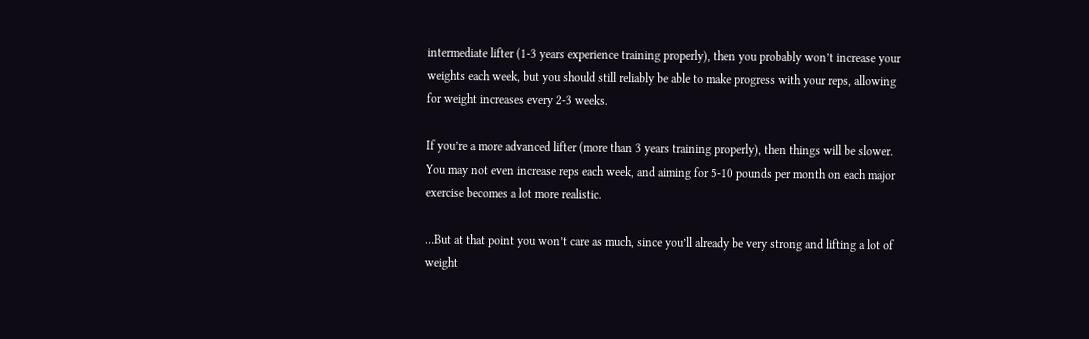intermediate lifter (1-3 years experience training properly), then you probably won’t increase your weights each week, but you should still reliably be able to make progress with your reps, allowing for weight increases every 2-3 weeks.

If you’re a more advanced lifter (more than 3 years training properly), then things will be slower. You may not even increase reps each week, and aiming for 5-10 pounds per month on each major exercise becomes a lot more realistic.

…But at that point you won’t care as much, since you’ll already be very strong and lifting a lot of weight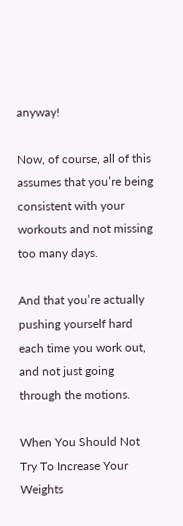anyway!

Now, of course, all of this assumes that you’re being consistent with your workouts and not missing too many days.

And that you’re actually pushing yourself hard each time you work out, and not just going through the motions.

When You Should Not Try To Increase Your Weights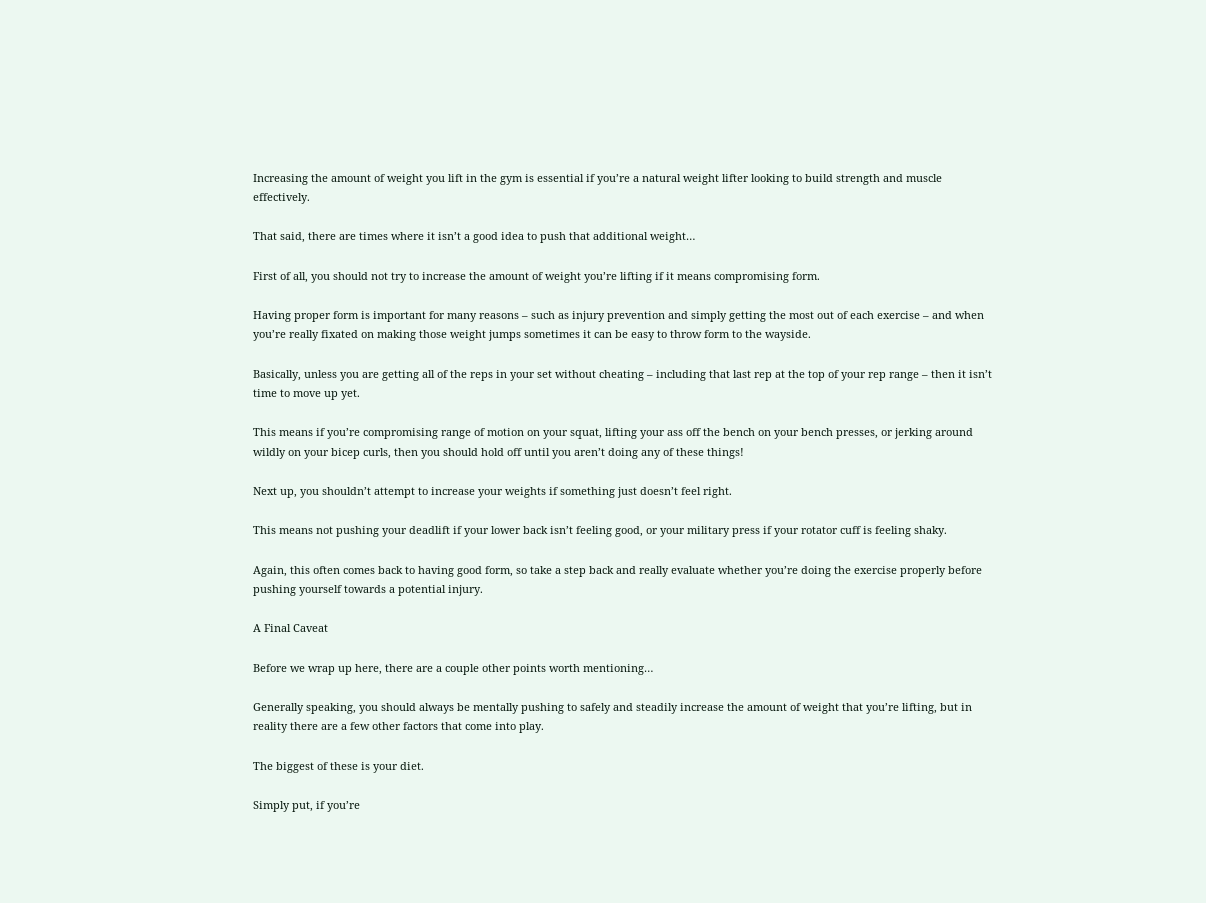Increasing the amount of weight you lift in the gym is essential if you’re a natural weight lifter looking to build strength and muscle effectively.

That said, there are times where it isn’t a good idea to push that additional weight…

First of all, you should not try to increase the amount of weight you’re lifting if it means compromising form.

Having proper form is important for many reasons – such as injury prevention and simply getting the most out of each exercise – and when you’re really fixated on making those weight jumps sometimes it can be easy to throw form to the wayside.

Basically, unless you are getting all of the reps in your set without cheating – including that last rep at the top of your rep range – then it isn’t time to move up yet.

This means if you’re compromising range of motion on your squat, lifting your ass off the bench on your bench presses, or jerking around wildly on your bicep curls, then you should hold off until you aren’t doing any of these things!

Next up, you shouldn’t attempt to increase your weights if something just doesn’t feel right.

This means not pushing your deadlift if your lower back isn’t feeling good, or your military press if your rotator cuff is feeling shaky.

Again, this often comes back to having good form, so take a step back and really evaluate whether you’re doing the exercise properly before pushing yourself towards a potential injury.

A Final Caveat

Before we wrap up here, there are a couple other points worth mentioning…

Generally speaking, you should always be mentally pushing to safely and steadily increase the amount of weight that you’re lifting, but in reality there are a few other factors that come into play.

The biggest of these is your diet.

Simply put, if you’re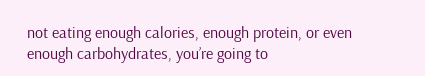not eating enough calories, enough protein, or even enough carbohydrates, you’re going to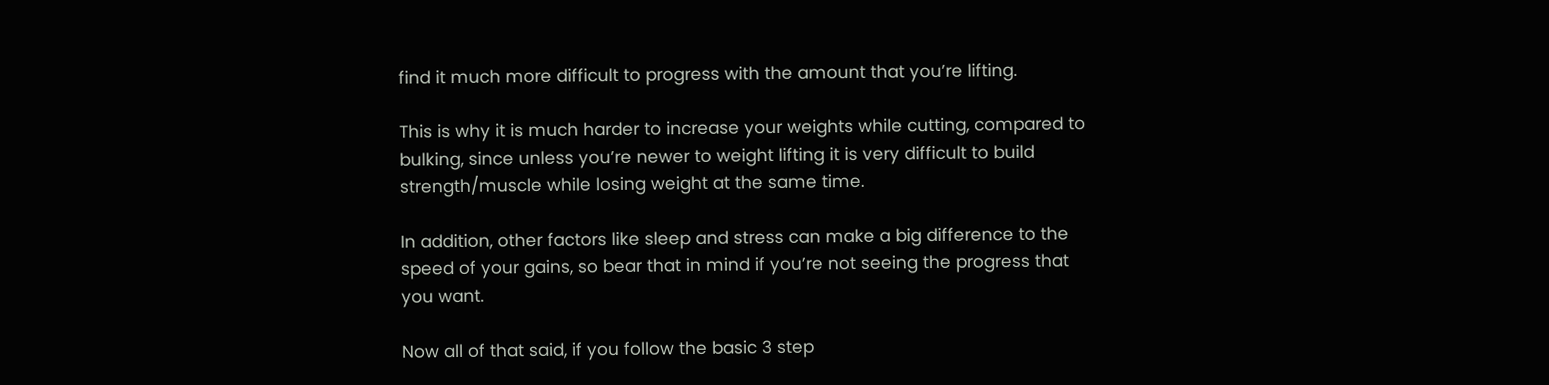find it much more difficult to progress with the amount that you’re lifting.

This is why it is much harder to increase your weights while cutting, compared to bulking, since unless you’re newer to weight lifting it is very difficult to build strength/muscle while losing weight at the same time.

In addition, other factors like sleep and stress can make a big difference to the speed of your gains, so bear that in mind if you’re not seeing the progress that you want.

Now all of that said, if you follow the basic 3 step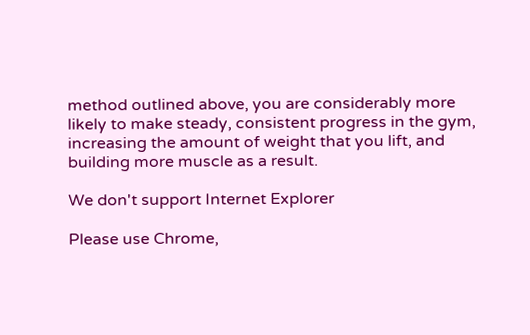method outlined above, you are considerably more likely to make steady, consistent progress in the gym, increasing the amount of weight that you lift, and building more muscle as a result.

We don't support Internet Explorer

Please use Chrome,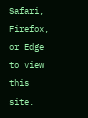Safari, Firefox, or Edge to view this site.